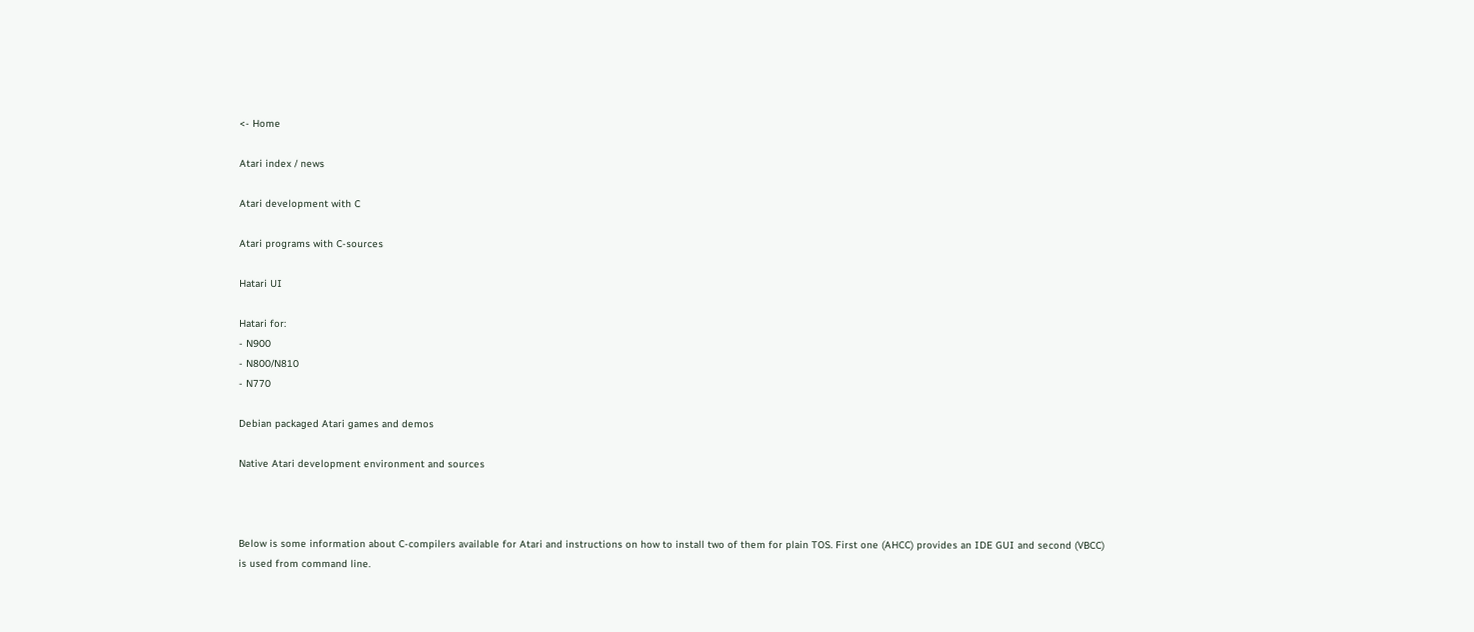<- Home

Atari index / news

Atari development with C

Atari programs with C-sources

Hatari UI

Hatari for:
- N900
- N800/N810
- N770

Debian packaged Atari games and demos

Native Atari development environment and sources



Below is some information about C-compilers available for Atari and instructions on how to install two of them for plain TOS. First one (AHCC) provides an IDE GUI and second (VBCC) is used from command line.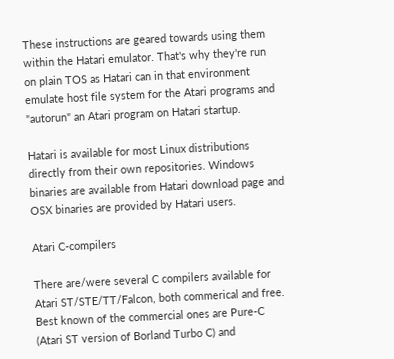These instructions are geared towards using them within the Hatari emulator. That's why they're run on plain TOS as Hatari can in that environment emulate host file system for the Atari programs and "autorun" an Atari program on Hatari startup.

Hatari is available for most Linux distributions directly from their own repositories. Windows binaries are available from Hatari download page and OSX binaries are provided by Hatari users.

Atari C-compilers

There are/were several C compilers available for Atari ST/STE/TT/Falcon, both commerical and free. Best known of the commercial ones are Pure-C (Atari ST version of Borland Turbo C) and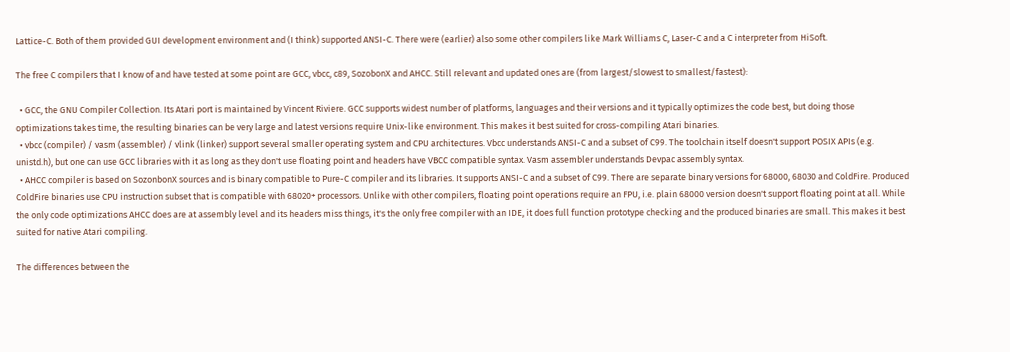Lattice-C. Both of them provided GUI development environment and (I think) supported ANSI-C. There were (earlier) also some other compilers like Mark Williams C, Laser-C and a C interpreter from HiSoft.

The free C compilers that I know of and have tested at some point are GCC, vbcc, c89, SozobonX and AHCC. Still relevant and updated ones are (from largest/slowest to smallest/fastest):

  • GCC, the GNU Compiler Collection. Its Atari port is maintained by Vincent Riviere. GCC supports widest number of platforms, languages and their versions and it typically optimizes the code best, but doing those optimizations takes time, the resulting binaries can be very large and latest versions require Unix-like environment. This makes it best suited for cross-compiling Atari binaries.
  • vbcc (compiler) / vasm (assembler) / vlink (linker) support several smaller operating system and CPU architectures. Vbcc understands ANSI-C and a subset of C99. The toolchain itself doesn't support POSIX APIs (e.g. unistd.h), but one can use GCC libraries with it as long as they don't use floating point and headers have VBCC compatible syntax. Vasm assembler understands Devpac assembly syntax.
  • AHCC compiler is based on SozonbonX sources and is binary compatible to Pure-C compiler and its libraries. It supports ANSI-C and a subset of C99. There are separate binary versions for 68000, 68030 and ColdFire. Produced ColdFire binaries use CPU instruction subset that is compatible with 68020+ processors. Unlike with other compilers, floating point operations require an FPU, i.e. plain 68000 version doesn't support floating point at all. While the only code optimizations AHCC does are at assembly level and its headers miss things, it's the only free compiler with an IDE, it does full function prototype checking and the produced binaries are small. This makes it best suited for native Atari compiling.

The differences between the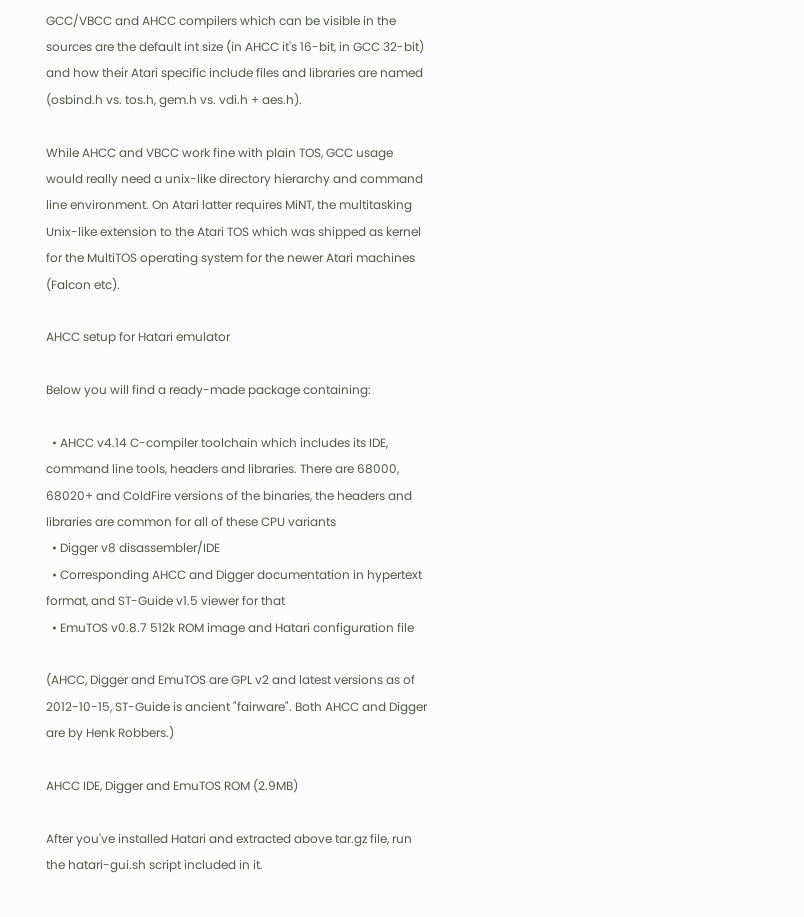GCC/VBCC and AHCC compilers which can be visible in the sources are the default int size (in AHCC it's 16-bit, in GCC 32-bit) and how their Atari specific include files and libraries are named (osbind.h vs. tos.h, gem.h vs. vdi.h + aes.h).

While AHCC and VBCC work fine with plain TOS, GCC usage would really need a unix-like directory hierarchy and command line environment. On Atari latter requires MiNT, the multitasking Unix-like extension to the Atari TOS which was shipped as kernel for the MultiTOS operating system for the newer Atari machines (Falcon etc).

AHCC setup for Hatari emulator

Below you will find a ready-made package containing:

  • AHCC v4.14 C-compiler toolchain which includes its IDE, command line tools, headers and libraries. There are 68000, 68020+ and ColdFire versions of the binaries, the headers and libraries are common for all of these CPU variants
  • Digger v8 disassembler/IDE
  • Corresponding AHCC and Digger documentation in hypertext format, and ST-Guide v1.5 viewer for that
  • EmuTOS v0.8.7 512k ROM image and Hatari configuration file

(AHCC, Digger and EmuTOS are GPL v2 and latest versions as of 2012-10-15, ST-Guide is ancient "fairware". Both AHCC and Digger are by Henk Robbers.)

AHCC IDE, Digger and EmuTOS ROM (2.9MB)

After you've installed Hatari and extracted above tar.gz file, run the hatari-gui.sh script included in it.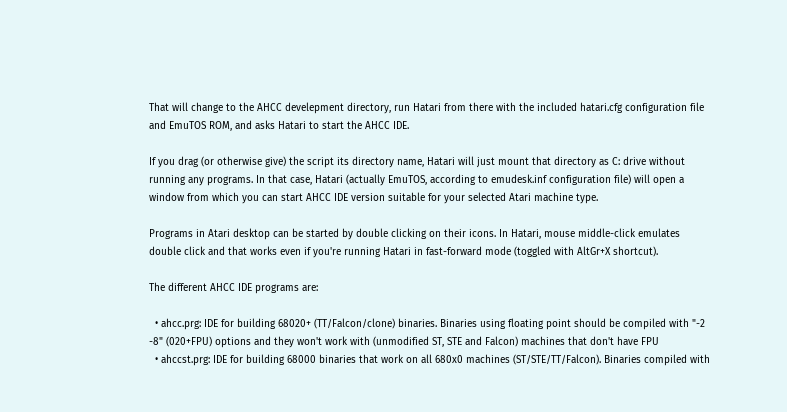That will change to the AHCC develepment directory, run Hatari from there with the included hatari.cfg configuration file and EmuTOS ROM, and asks Hatari to start the AHCC IDE.

If you drag (or otherwise give) the script its directory name, Hatari will just mount that directory as C: drive without running any programs. In that case, Hatari (actually EmuTOS, according to emudesk.inf configuration file) will open a window from which you can start AHCC IDE version suitable for your selected Atari machine type.

Programs in Atari desktop can be started by double clicking on their icons. In Hatari, mouse middle-click emulates double click and that works even if you're running Hatari in fast-forward mode (toggled with AltGr+X shortcut).

The different AHCC IDE programs are:

  • ahcc.prg: IDE for building 68020+ (TT/Falcon/clone) binaries. Binaries using floating point should be compiled with "-2 -8" (020+FPU) options and they won't work with (unmodified ST, STE and Falcon) machines that don't have FPU
  • ahccst.prg: IDE for building 68000 binaries that work on all 680x0 machines (ST/STE/TT/Falcon). Binaries compiled with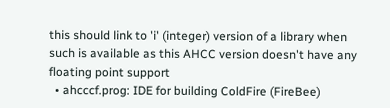this should link to 'i' (integer) version of a library when such is available as this AHCC version doesn't have any floating point support
  • ahcccf.prog: IDE for building ColdFire (FireBee)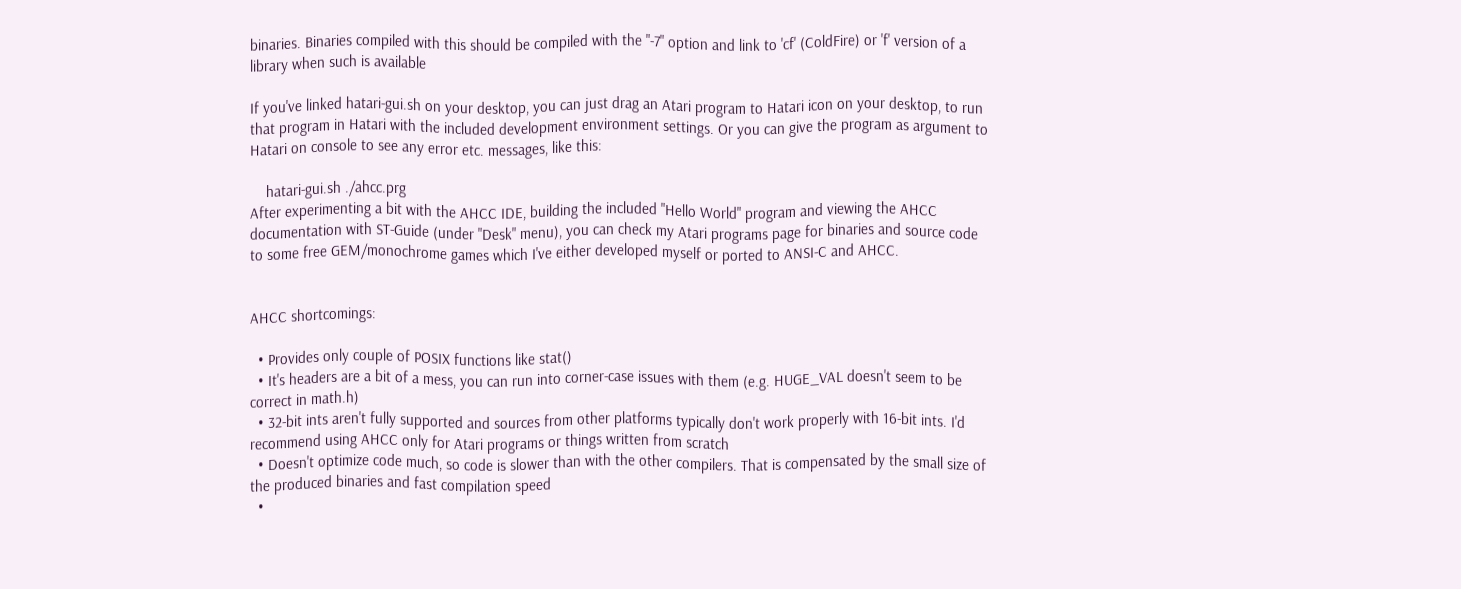binaries. Binaries compiled with this should be compiled with the "-7" option and link to 'cf' (ColdFire) or 'f' version of a library when such is available

If you've linked hatari-gui.sh on your desktop, you can just drag an Atari program to Hatari icon on your desktop, to run that program in Hatari with the included development environment settings. Or you can give the program as argument to Hatari on console to see any error etc. messages, like this:

    hatari-gui.sh ./ahcc.prg
After experimenting a bit with the AHCC IDE, building the included "Hello World" program and viewing the AHCC documentation with ST-Guide (under "Desk" menu), you can check my Atari programs page for binaries and source code to some free GEM/monochrome games which I've either developed myself or ported to ANSI-C and AHCC.


AHCC shortcomings:

  • Provides only couple of POSIX functions like stat()
  • It's headers are a bit of a mess, you can run into corner-case issues with them (e.g. HUGE_VAL doesn't seem to be correct in math.h)
  • 32-bit ints aren't fully supported and sources from other platforms typically don't work properly with 16-bit ints. I'd recommend using AHCC only for Atari programs or things written from scratch
  • Doesn't optimize code much, so code is slower than with the other compilers. That is compensated by the small size of the produced binaries and fast compilation speed
  •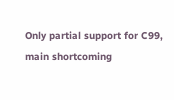Only partial support for C99, main shortcoming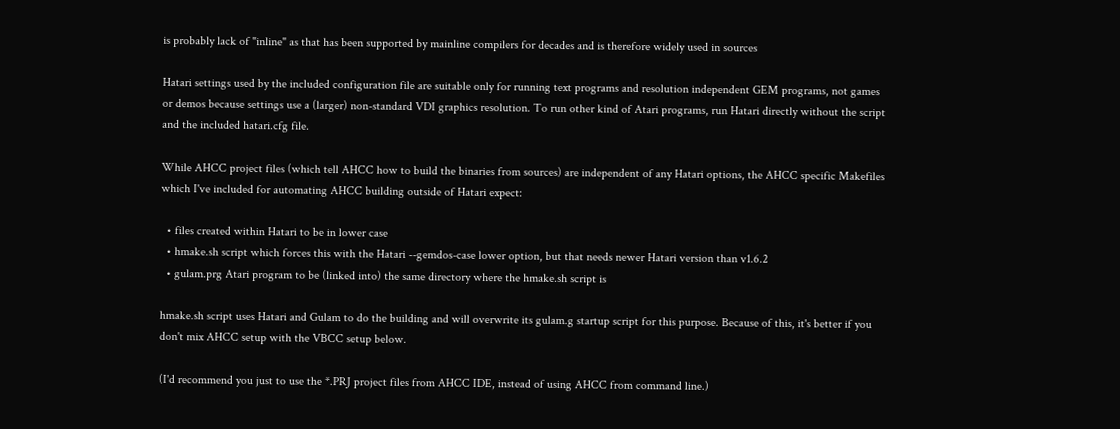is probably lack of "inline" as that has been supported by mainline compilers for decades and is therefore widely used in sources

Hatari settings used by the included configuration file are suitable only for running text programs and resolution independent GEM programs, not games or demos because settings use a (larger) non-standard VDI graphics resolution. To run other kind of Atari programs, run Hatari directly without the script and the included hatari.cfg file.

While AHCC project files (which tell AHCC how to build the binaries from sources) are independent of any Hatari options, the AHCC specific Makefiles which I've included for automating AHCC building outside of Hatari expect:

  • files created within Hatari to be in lower case
  • hmake.sh script which forces this with the Hatari --gemdos-case lower option, but that needs newer Hatari version than v1.6.2
  • gulam.prg Atari program to be (linked into) the same directory where the hmake.sh script is

hmake.sh script uses Hatari and Gulam to do the building and will overwrite its gulam.g startup script for this purpose. Because of this, it's better if you don't mix AHCC setup with the VBCC setup below.

(I'd recommend you just to use the *.PRJ project files from AHCC IDE, instead of using AHCC from command line.)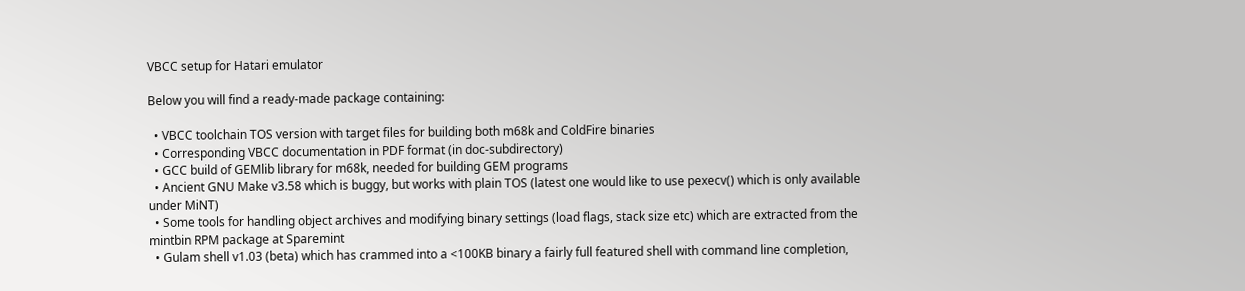VBCC setup for Hatari emulator

Below you will find a ready-made package containing:

  • VBCC toolchain TOS version with target files for building both m68k and ColdFire binaries
  • Corresponding VBCC documentation in PDF format (in doc-subdirectory)
  • GCC build of GEMlib library for m68k, needed for building GEM programs
  • Ancient GNU Make v3.58 which is buggy, but works with plain TOS (latest one would like to use pexecv() which is only available under MiNT)
  • Some tools for handling object archives and modifying binary settings (load flags, stack size etc) which are extracted from the mintbin RPM package at Sparemint
  • Gulam shell v1.03 (beta) which has crammed into a <100KB binary a fairly full featured shell with command line completion,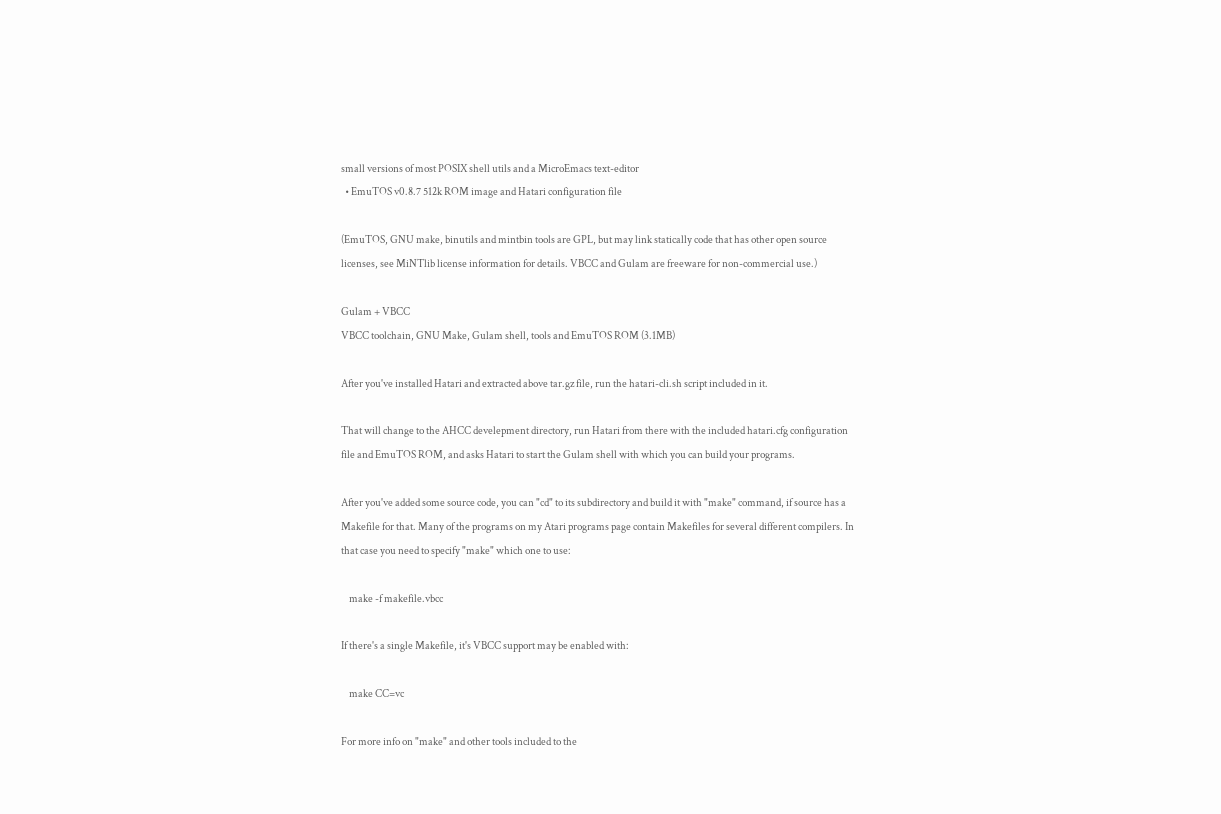small versions of most POSIX shell utils and a MicroEmacs text-editor
  • EmuTOS v0.8.7 512k ROM image and Hatari configuration file

(EmuTOS, GNU make, binutils and mintbin tools are GPL, but may link statically code that has other open source licenses, see MiNTlib license information for details. VBCC and Gulam are freeware for non-commercial use.)

Gulam + VBCC
VBCC toolchain, GNU Make, Gulam shell, tools and EmuTOS ROM (3.1MB)

After you've installed Hatari and extracted above tar.gz file, run the hatari-cli.sh script included in it.

That will change to the AHCC develepment directory, run Hatari from there with the included hatari.cfg configuration file and EmuTOS ROM, and asks Hatari to start the Gulam shell with which you can build your programs.

After you've added some source code, you can "cd" to its subdirectory and build it with "make" command, if source has a Makefile for that. Many of the programs on my Atari programs page contain Makefiles for several different compilers. In that case you need to specify "make" which one to use:

    make -f makefile.vbcc

If there's a single Makefile, it's VBCC support may be enabled with:

    make CC=vc

For more info on "make" and other tools included to the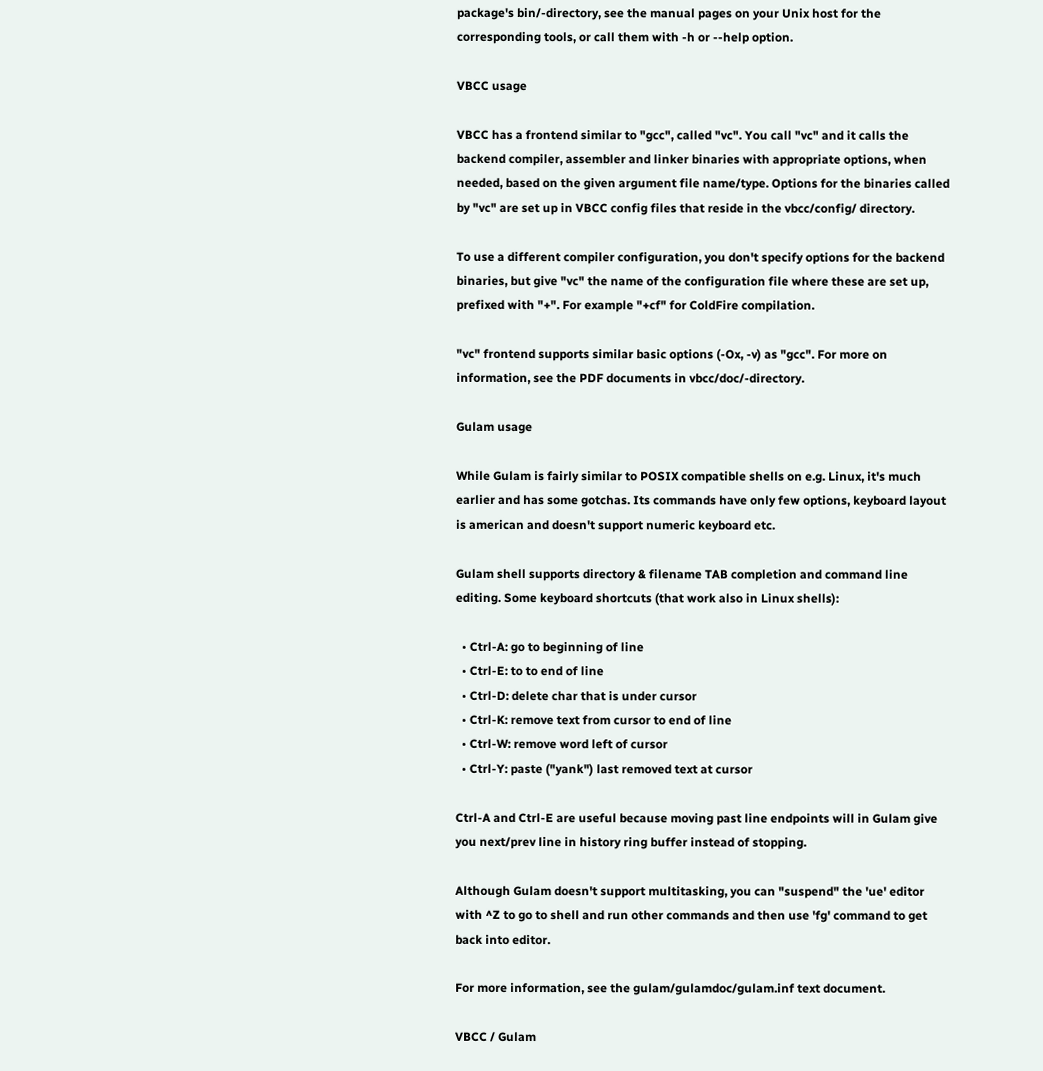package's bin/-directory, see the manual pages on your Unix host for the corresponding tools, or call them with -h or --help option.

VBCC usage

VBCC has a frontend similar to "gcc", called "vc". You call "vc" and it calls the backend compiler, assembler and linker binaries with appropriate options, when needed, based on the given argument file name/type. Options for the binaries called by "vc" are set up in VBCC config files that reside in the vbcc/config/ directory.

To use a different compiler configuration, you don't specify options for the backend binaries, but give "vc" the name of the configuration file where these are set up, prefixed with "+". For example "+cf" for ColdFire compilation.

"vc" frontend supports similar basic options (-Ox, -v) as "gcc". For more on information, see the PDF documents in vbcc/doc/-directory.

Gulam usage

While Gulam is fairly similar to POSIX compatible shells on e.g. Linux, it's much earlier and has some gotchas. Its commands have only few options, keyboard layout is american and doesn't support numeric keyboard etc.

Gulam shell supports directory & filename TAB completion and command line editing. Some keyboard shortcuts (that work also in Linux shells):

  • Ctrl-A: go to beginning of line
  • Ctrl-E: to to end of line
  • Ctrl-D: delete char that is under cursor
  • Ctrl-K: remove text from cursor to end of line
  • Ctrl-W: remove word left of cursor
  • Ctrl-Y: paste ("yank") last removed text at cursor

Ctrl-A and Ctrl-E are useful because moving past line endpoints will in Gulam give you next/prev line in history ring buffer instead of stopping.

Although Gulam doesn't support multitasking, you can "suspend" the 'ue' editor with ^Z to go to shell and run other commands and then use 'fg' command to get back into editor.

For more information, see the gulam/gulamdoc/gulam.inf text document.

VBCC / Gulam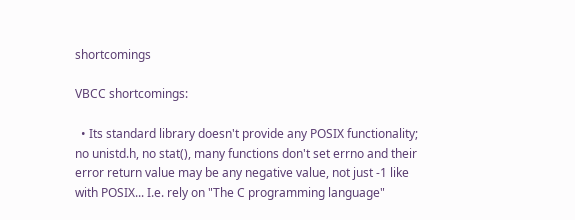shortcomings

VBCC shortcomings:

  • Its standard library doesn't provide any POSIX functionality; no unistd.h, no stat(), many functions don't set errno and their error return value may be any negative value, not just -1 like with POSIX... I.e. rely on "The C programming language"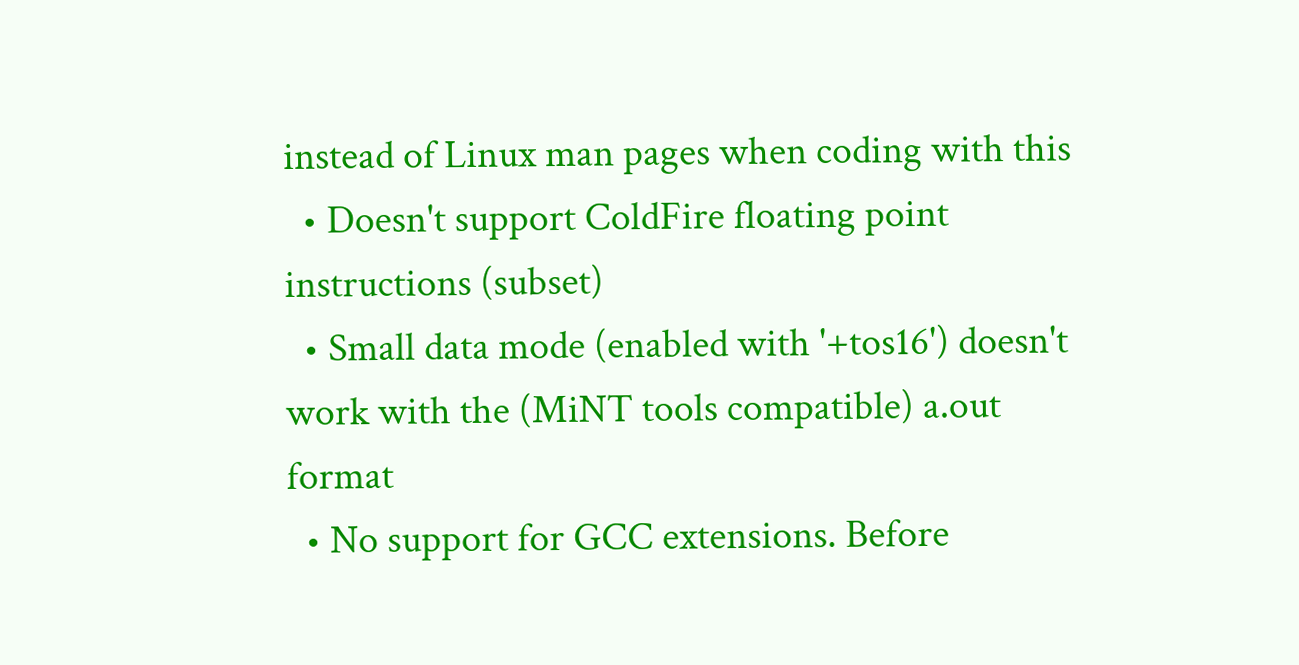instead of Linux man pages when coding with this
  • Doesn't support ColdFire floating point instructions (subset)
  • Small data mode (enabled with '+tos16') doesn't work with the (MiNT tools compatible) a.out format
  • No support for GCC extensions. Before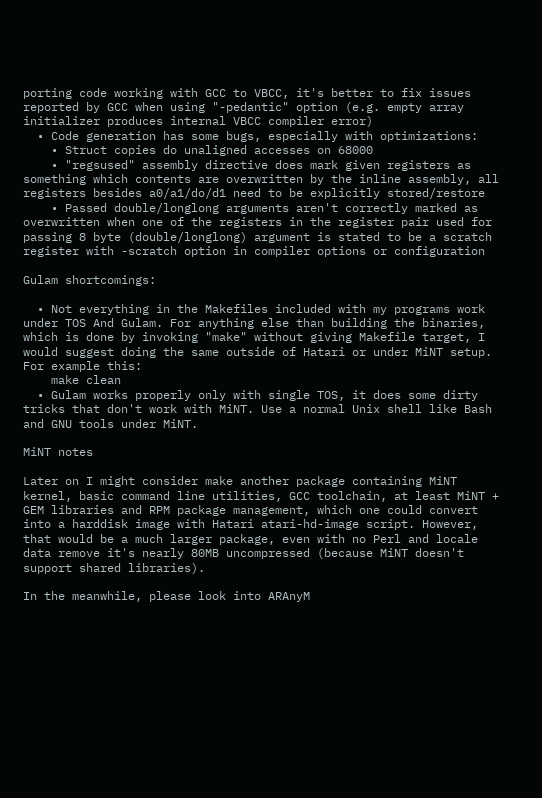porting code working with GCC to VBCC, it's better to fix issues reported by GCC when using "-pedantic" option (e.g. empty array initializer produces internal VBCC compiler error)
  • Code generation has some bugs, especially with optimizations:
    • Struct copies do unaligned accesses on 68000
    • "regsused" assembly directive does mark given registers as something which contents are overwritten by the inline assembly, all registers besides a0/a1/do/d1 need to be explicitly stored/restore
    • Passed double/longlong arguments aren't correctly marked as overwritten when one of the registers in the register pair used for passing 8 byte (double/longlong) argument is stated to be a scratch register with -scratch option in compiler options or configuration

Gulam shortcomings:

  • Not everything in the Makefiles included with my programs work under TOS And Gulam. For anything else than building the binaries, which is done by invoking "make" without giving Makefile target, I would suggest doing the same outside of Hatari or under MiNT setup. For example this:
    make clean
  • Gulam works properly only with single TOS, it does some dirty tricks that don't work with MiNT. Use a normal Unix shell like Bash and GNU tools under MiNT.

MiNT notes

Later on I might consider make another package containing MiNT kernel, basic command line utilities, GCC toolchain, at least MiNT + GEM libraries and RPM package management, which one could convert into a harddisk image with Hatari atari-hd-image script. However, that would be a much larger package, even with no Perl and locale data remove it's nearly 80MB uncompressed (because MiNT doesn't support shared libraries).

In the meanwhile, please look into ARAnyM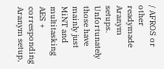/ AFROS or other readymade Aranym setups. Unfortunately those have mainly just MiNT and multitasking AES + corresponding Aranym setup,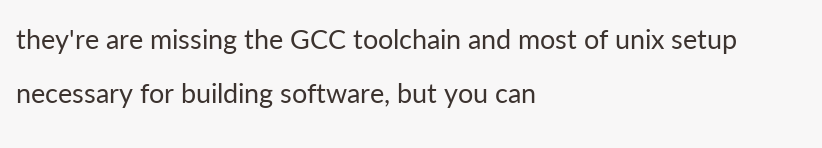they're are missing the GCC toolchain and most of unix setup necessary for building software, but you can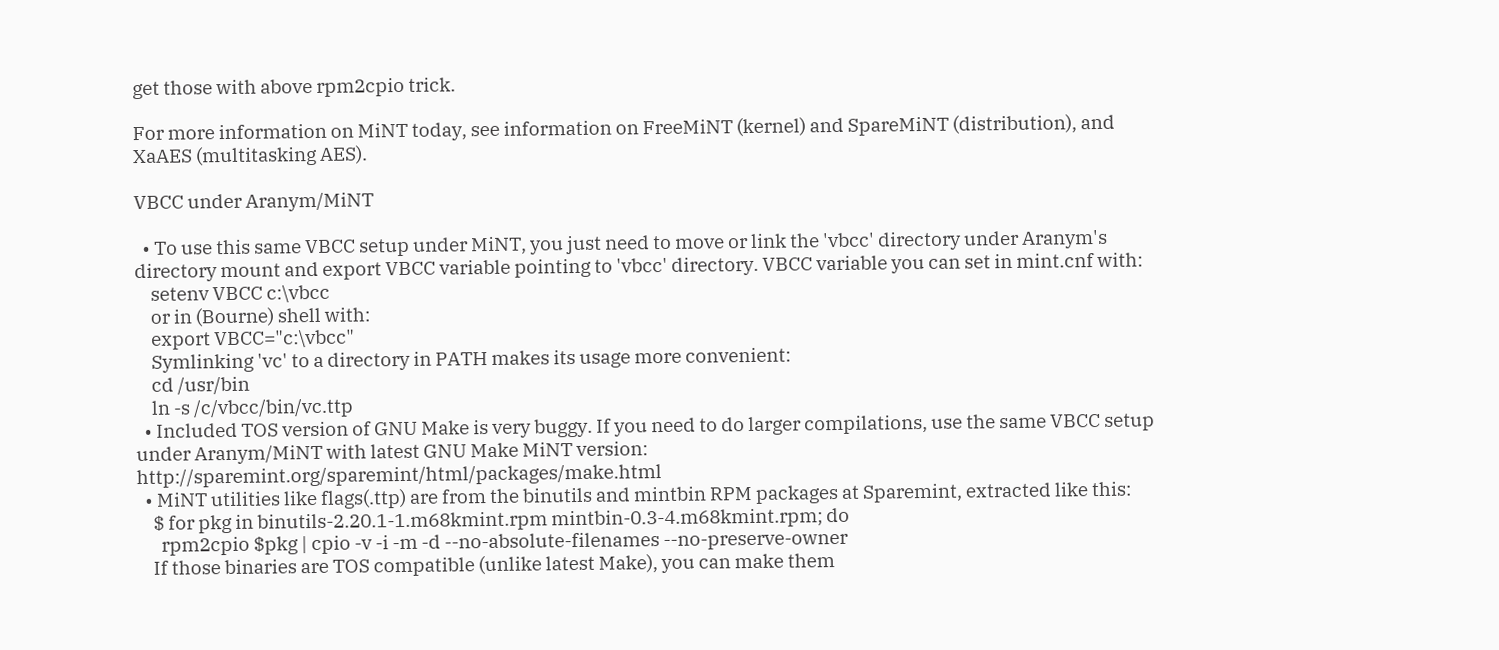get those with above rpm2cpio trick.

For more information on MiNT today, see information on FreeMiNT (kernel) and SpareMiNT (distribution), and XaAES (multitasking AES).

VBCC under Aranym/MiNT

  • To use this same VBCC setup under MiNT, you just need to move or link the 'vbcc' directory under Aranym's directory mount and export VBCC variable pointing to 'vbcc' directory. VBCC variable you can set in mint.cnf with:
    setenv VBCC c:\vbcc
    or in (Bourne) shell with:
    export VBCC="c:\vbcc"
    Symlinking 'vc' to a directory in PATH makes its usage more convenient:
    cd /usr/bin
    ln -s /c/vbcc/bin/vc.ttp
  • Included TOS version of GNU Make is very buggy. If you need to do larger compilations, use the same VBCC setup under Aranym/MiNT with latest GNU Make MiNT version: http://sparemint.org/sparemint/html/packages/make.html
  • MiNT utilities like flags(.ttp) are from the binutils and mintbin RPM packages at Sparemint, extracted like this:
    $ for pkg in binutils-2.20.1-1.m68kmint.rpm mintbin-0.3-4.m68kmint.rpm; do
      rpm2cpio $pkg | cpio -v -i -m -d --no-absolute-filenames --no-preserve-owner
    If those binaries are TOS compatible (unlike latest Make), you can make them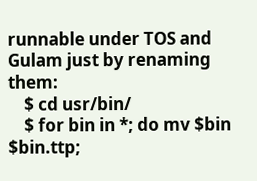runnable under TOS and Gulam just by renaming them:
    $ cd usr/bin/
    $ for bin in *; do mv $bin $bin.ttp;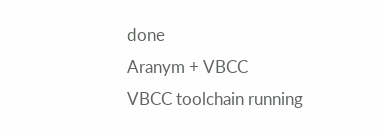done
Aranym + VBCC
VBCC toolchain running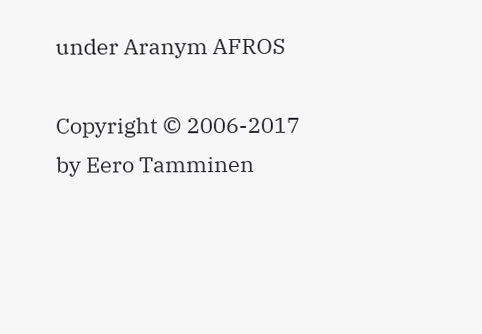under Aranym AFROS

Copyright © 2006-2017 by Eero Tamminen